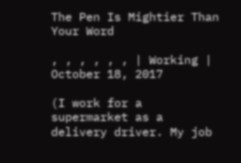The Pen Is Mightier Than Your Word

, , , , , , | Working | October 18, 2017

(I work for a supermarket as a delivery driver. My job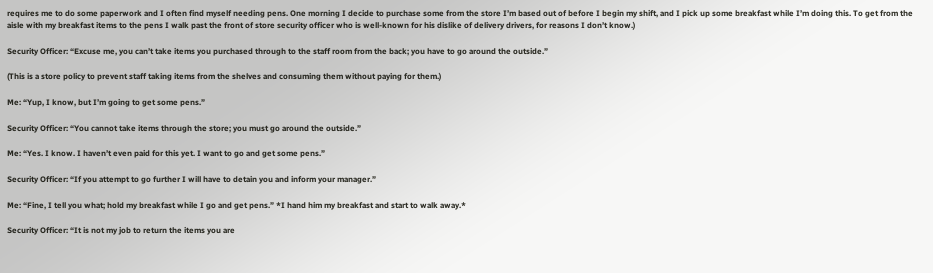requires me to do some paperwork and I often find myself needing pens. One morning I decide to purchase some from the store I’m based out of before I begin my shift, and I pick up some breakfast while I’m doing this. To get from the aisle with my breakfast items to the pens I walk past the front of store security officer who is well-known for his dislike of delivery drivers, for reasons I don’t know.)

Security Officer: “Excuse me, you can’t take items you purchased through to the staff room from the back; you have to go around the outside.”

(This is a store policy to prevent staff taking items from the shelves and consuming them without paying for them.)

Me: “Yup, I know, but I’m going to get some pens.”

Security Officer: “You cannot take items through the store; you must go around the outside.”

Me: “Yes. I know. I haven’t even paid for this yet. I want to go and get some pens.”

Security Officer: “If you attempt to go further I will have to detain you and inform your manager.”

Me: “Fine, I tell you what; hold my breakfast while I go and get pens.” *I hand him my breakfast and start to walk away.*

Security Officer: “It is not my job to return the items you are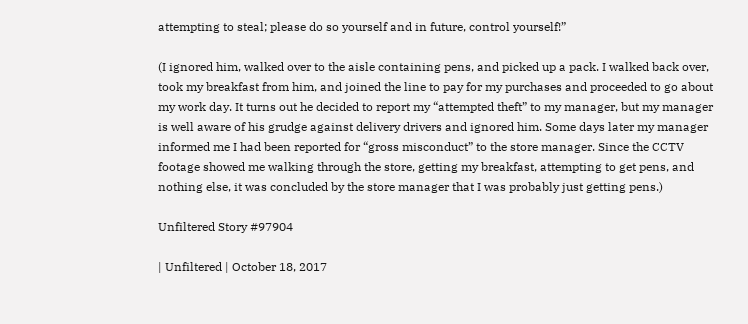attempting to steal; please do so yourself and in future, control yourself!”

(I ignored him, walked over to the aisle containing pens, and picked up a pack. I walked back over, took my breakfast from him, and joined the line to pay for my purchases and proceeded to go about my work day. It turns out he decided to report my “attempted theft” to my manager, but my manager is well aware of his grudge against delivery drivers and ignored him. Some days later my manager informed me I had been reported for “gross misconduct” to the store manager. Since the CCTV footage showed me walking through the store, getting my breakfast, attempting to get pens, and nothing else, it was concluded by the store manager that I was probably just getting pens.)

Unfiltered Story #97904

| Unfiltered | October 18, 2017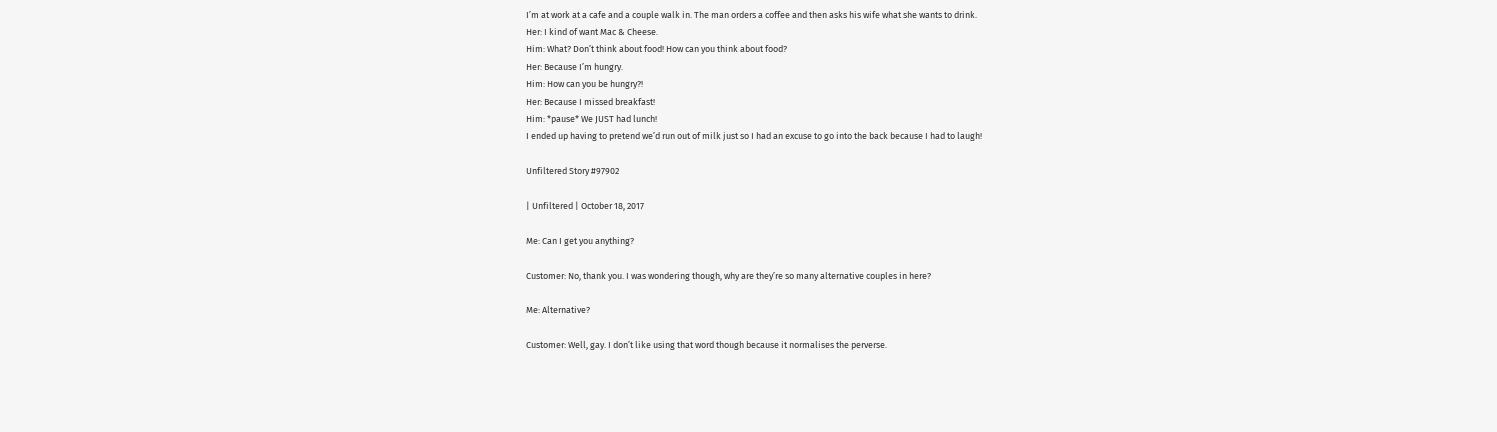I’m at work at a cafe and a couple walk in. The man orders a coffee and then asks his wife what she wants to drink.
Her: I kind of want Mac & Cheese.
Him: What? Don’t think about food! How can you think about food?
Her: Because I’m hungry.
Him: How can you be hungry?!
Her: Because I missed breakfast!
Him: *pause* We JUST had lunch!
I ended up having to pretend we’d run out of milk just so I had an excuse to go into the back because I had to laugh!

Unfiltered Story #97902

| Unfiltered | October 18, 2017

Me: Can I get you anything?

Customer: No, thank you. I was wondering though, why are they’re so many alternative couples in here?

Me: Alternative?

Customer: Well, gay. I don’t like using that word though because it normalises the perverse.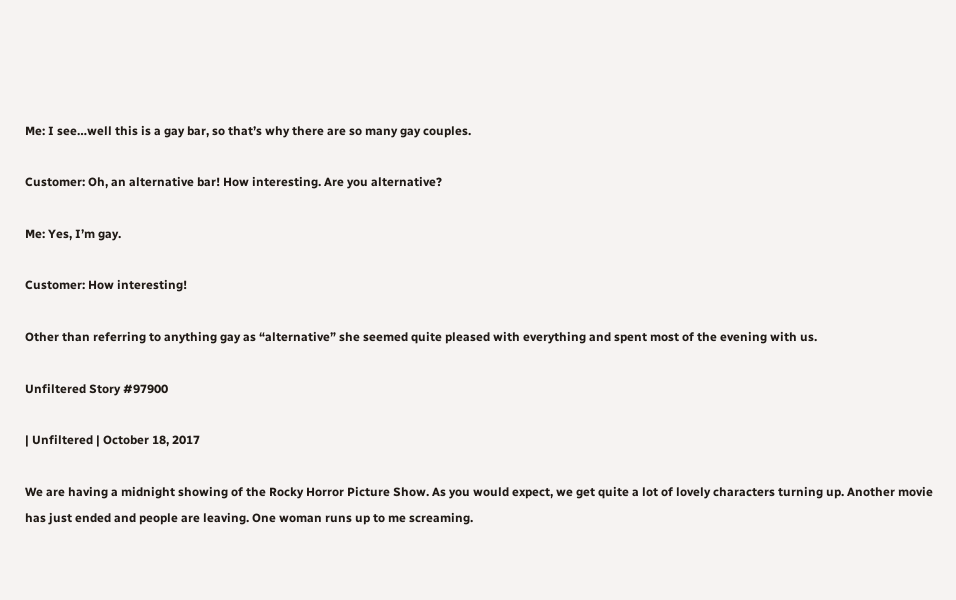Me: I see…well this is a gay bar, so that’s why there are so many gay couples.

Customer: Oh, an alternative bar! How interesting. Are you alternative?

Me: Yes, I’m gay.

Customer: How interesting!

Other than referring to anything gay as “alternative” she seemed quite pleased with everything and spent most of the evening with us.

Unfiltered Story #97900

| Unfiltered | October 18, 2017

We are having a midnight showing of the Rocky Horror Picture Show. As you would expect, we get quite a lot of lovely characters turning up. Another movie has just ended and people are leaving. One woman runs up to me screaming.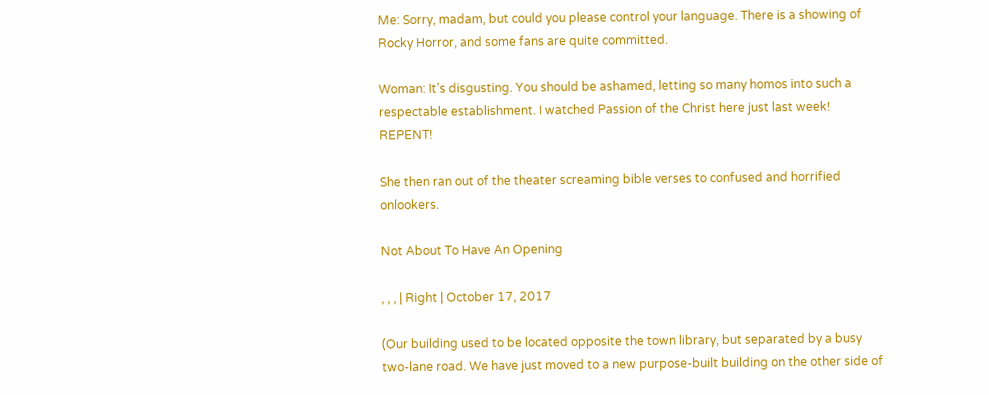Me: Sorry, madam, but could you please control your language. There is a showing of Rocky Horror, and some fans are quite committed.

Woman: It’s disgusting. You should be ashamed, letting so many homos into such a respectable establishment. I watched Passion of the Christ here just last week! REPENT!

She then ran out of the theater screaming bible verses to confused and horrified onlookers.

Not About To Have An Opening

, , , | Right | October 17, 2017

(Our building used to be located opposite the town library, but separated by a busy two-lane road. We have just moved to a new purpose-built building on the other side of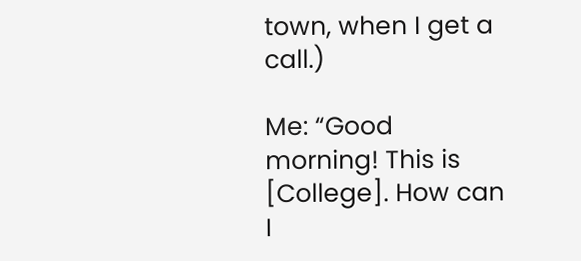town, when I get a call.)

Me: “Good morning! This is [College]. How can I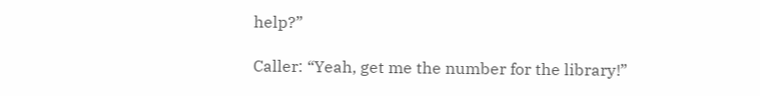help?”

Caller: “Yeah, get me the number for the library!”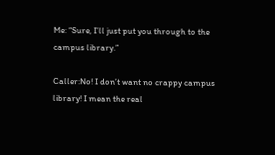Me: “Sure, I’ll just put you through to the campus library.”

Caller:No! I don’t want no crappy campus library! I mean the real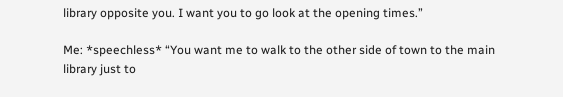library opposite you. I want you to go look at the opening times.”

Me: *speechless* “You want me to walk to the other side of town to the main library just to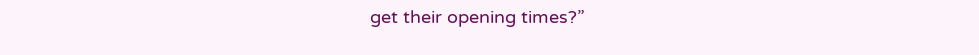get their opening times?”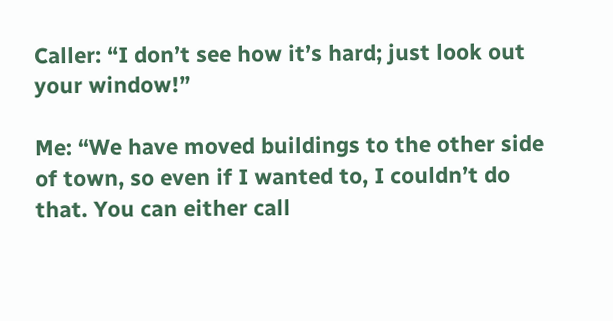Caller: “I don’t see how it’s hard; just look out your window!”

Me: “We have moved buildings to the other side of town, so even if I wanted to, I couldn’t do that. You can either call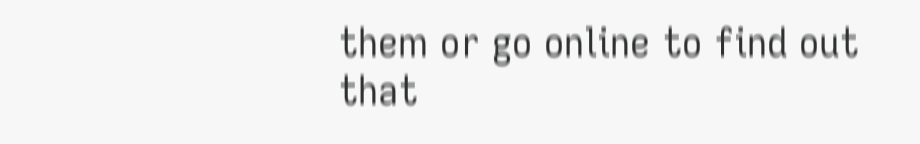them or go online to find out that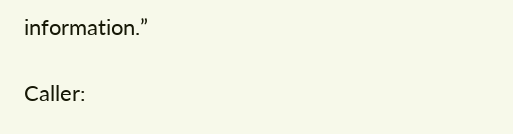information.”

Caller: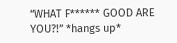“WHAT F****** GOOD ARE YOU?!” *hangs up*